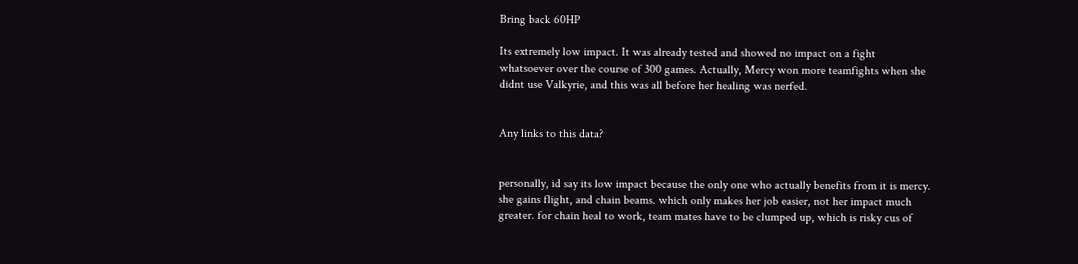Bring back 60HP

Its extremely low impact. It was already tested and showed no impact on a fight whatsoever over the course of 300 games. Actually, Mercy won more teamfights when she didnt use Valkyrie, and this was all before her healing was nerfed.


Any links to this data?


personally, id say its low impact because the only one who actually benefits from it is mercy. she gains flight, and chain beams. which only makes her job easier, not her impact much greater. for chain heal to work, team mates have to be clumped up, which is risky cus of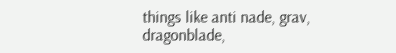things like anti nade, grav, dragonblade,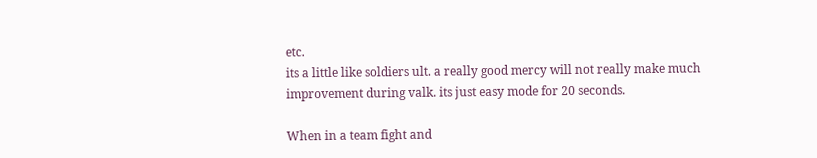etc.
its a little like soldiers ult. a really good mercy will not really make much improvement during valk. its just easy mode for 20 seconds.

When in a team fight and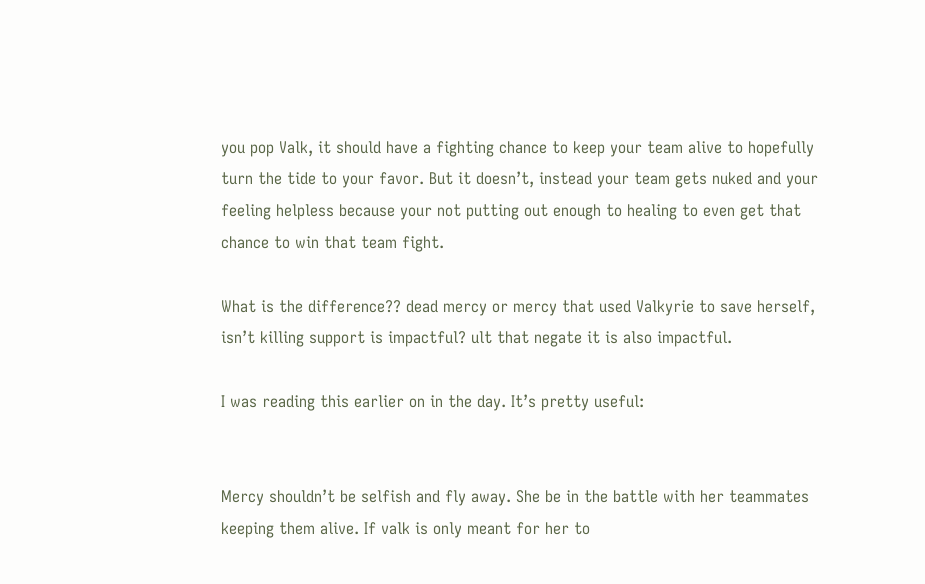you pop Valk, it should have a fighting chance to keep your team alive to hopefully turn the tide to your favor. But it doesn’t, instead your team gets nuked and your feeling helpless because your not putting out enough to healing to even get that chance to win that team fight.

What is the difference?? dead mercy or mercy that used Valkyrie to save herself, isn’t killing support is impactful? ult that negate it is also impactful.

I was reading this earlier on in the day. It’s pretty useful:


Mercy shouldn’t be selfish and fly away. She be in the battle with her teammates keeping them alive. If valk is only meant for her to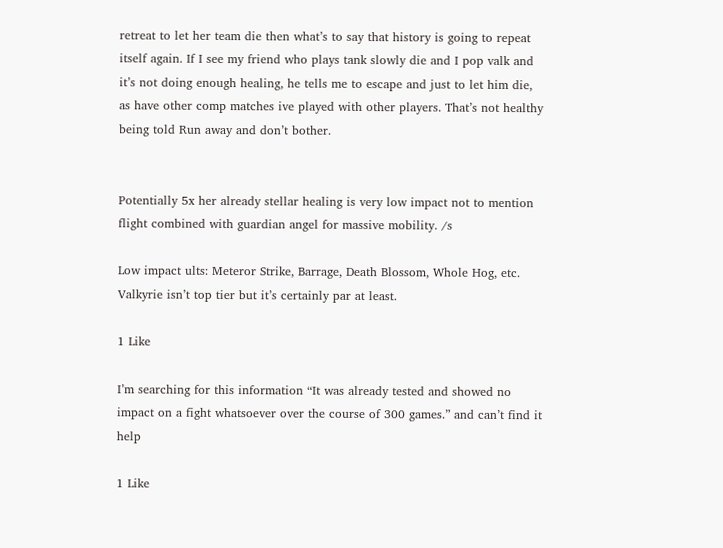retreat to let her team die then what’s to say that history is going to repeat itself again. If I see my friend who plays tank slowly die and I pop valk and it’s not doing enough healing, he tells me to escape and just to let him die, as have other comp matches ive played with other players. That’s not healthy being told Run away and don’t bother.


Potentially 5x her already stellar healing is very low impact not to mention flight combined with guardian angel for massive mobility. /s

Low impact ults: Meteror Strike, Barrage, Death Blossom, Whole Hog, etc. Valkyrie isn’t top tier but it’s certainly par at least.

1 Like

I’m searching for this information “It was already tested and showed no impact on a fight whatsoever over the course of 300 games.” and can’t find it help

1 Like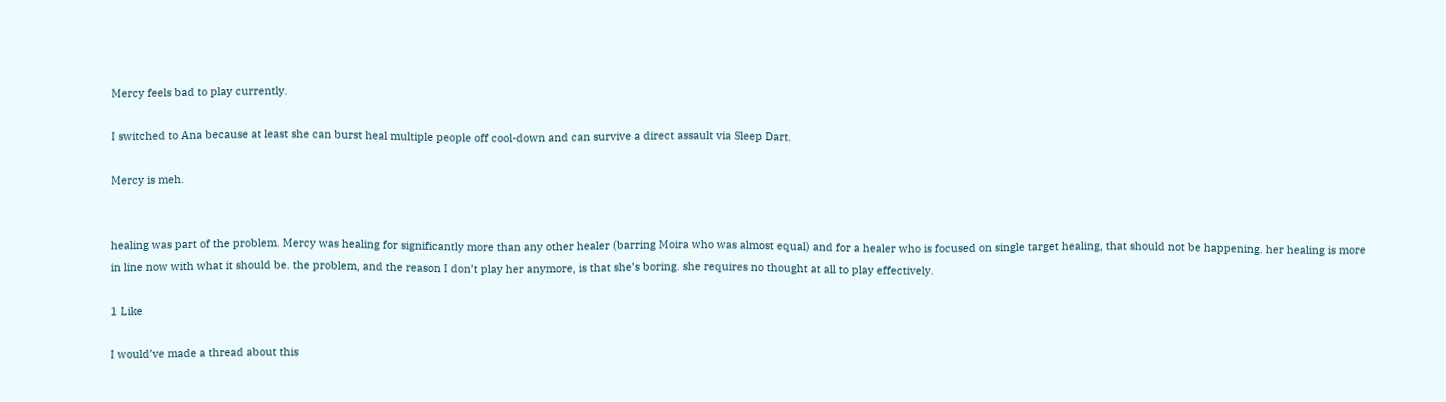Mercy feels bad to play currently.

I switched to Ana because at least she can burst heal multiple people off cool-down and can survive a direct assault via Sleep Dart.

Mercy is meh.


healing was part of the problem. Mercy was healing for significantly more than any other healer (barring Moira who was almost equal) and for a healer who is focused on single target healing, that should not be happening. her healing is more in line now with what it should be. the problem, and the reason I don’t play her anymore, is that she’s boring. she requires no thought at all to play effectively.

1 Like

I would’ve made a thread about this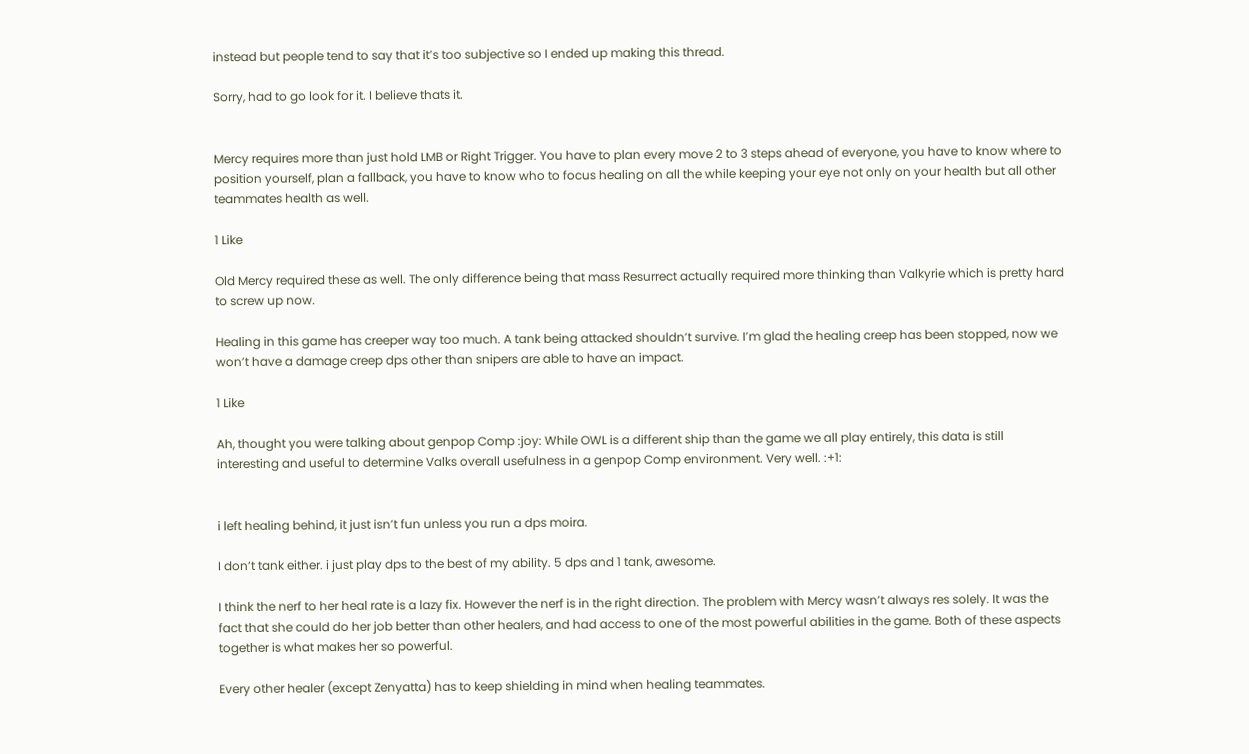instead but people tend to say that it’s too subjective so I ended up making this thread.

Sorry, had to go look for it. I believe thats it.


Mercy requires more than just hold LMB or Right Trigger. You have to plan every move 2 to 3 steps ahead of everyone, you have to know where to position yourself, plan a fallback, you have to know who to focus healing on all the while keeping your eye not only on your health but all other teammates health as well.

1 Like

Old Mercy required these as well. The only difference being that mass Resurrect actually required more thinking than Valkyrie which is pretty hard to screw up now.

Healing in this game has creeper way too much. A tank being attacked shouldn’t survive. I’m glad the healing creep has been stopped, now we won’t have a damage creep dps other than snipers are able to have an impact.

1 Like

Ah, thought you were talking about genpop Comp :joy: While OWL is a different ship than the game we all play entirely, this data is still interesting and useful to determine Valks overall usefulness in a genpop Comp environment. Very well. :+1:


i left healing behind, it just isn’t fun unless you run a dps moira.

I don’t tank either. i just play dps to the best of my ability. 5 dps and 1 tank, awesome.

I think the nerf to her heal rate is a lazy fix. However the nerf is in the right direction. The problem with Mercy wasn’t always res solely. It was the fact that she could do her job better than other healers, and had access to one of the most powerful abilities in the game. Both of these aspects together is what makes her so powerful.

Every other healer (except Zenyatta) has to keep shielding in mind when healing teammates.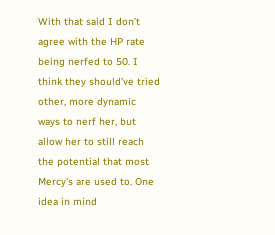With that said I don’t agree with the HP rate being nerfed to 50. I think they should’ve tried other, more dynamic ways to nerf her, but allow her to still reach the potential that most Mercy’s are used to. One idea in mind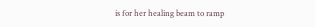is for her healing beam to ramp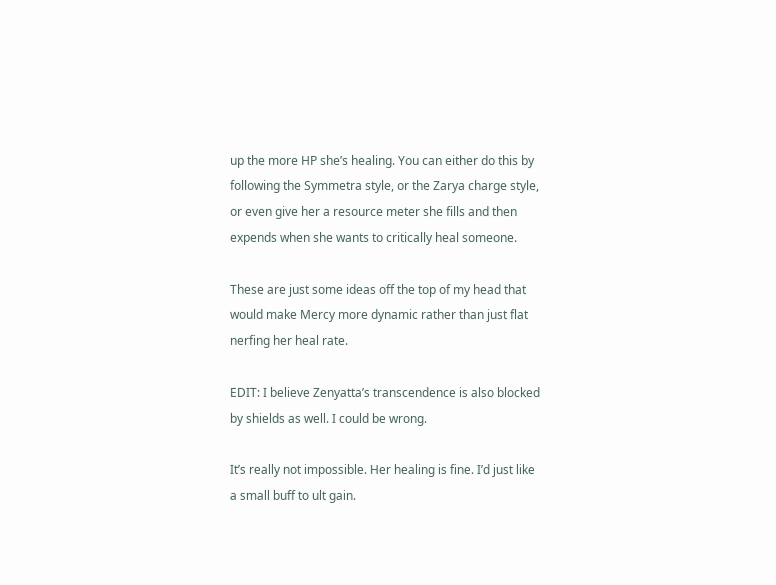up the more HP she’s healing. You can either do this by following the Symmetra style, or the Zarya charge style, or even give her a resource meter she fills and then expends when she wants to critically heal someone.

These are just some ideas off the top of my head that would make Mercy more dynamic rather than just flat nerfing her heal rate.

EDIT: I believe Zenyatta’s transcendence is also blocked by shields as well. I could be wrong.

It’s really not impossible. Her healing is fine. I’d just like a small buff to ult gain.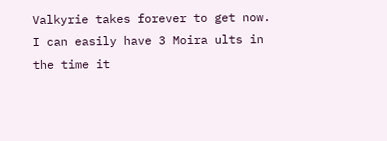Valkyrie takes forever to get now. I can easily have 3 Moira ults in the time it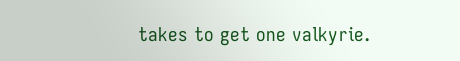takes to get one valkyrie.